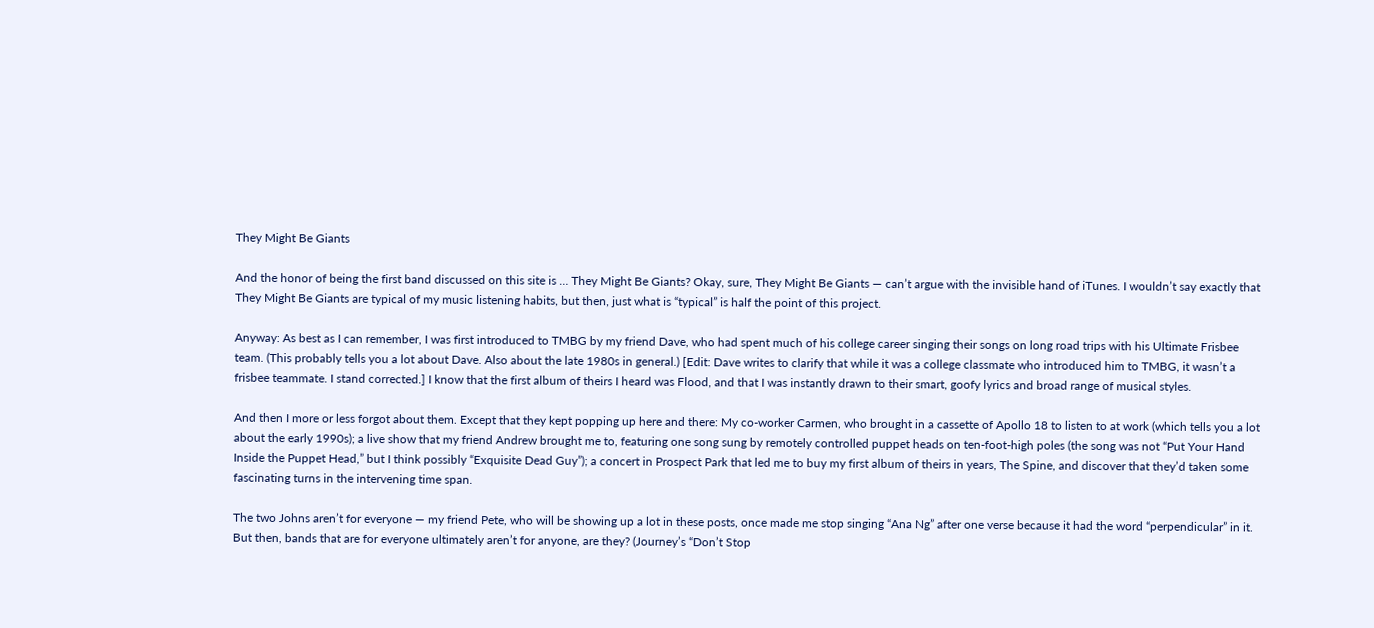They Might Be Giants

And the honor of being the first band discussed on this site is … They Might Be Giants? Okay, sure, They Might Be Giants — can’t argue with the invisible hand of iTunes. I wouldn’t say exactly that They Might Be Giants are typical of my music listening habits, but then, just what is “typical” is half the point of this project.

Anyway: As best as I can remember, I was first introduced to TMBG by my friend Dave, who had spent much of his college career singing their songs on long road trips with his Ultimate Frisbee team. (This probably tells you a lot about Dave. Also about the late 1980s in general.) [Edit: Dave writes to clarify that while it was a college classmate who introduced him to TMBG, it wasn’t a frisbee teammate. I stand corrected.] I know that the first album of theirs I heard was Flood, and that I was instantly drawn to their smart, goofy lyrics and broad range of musical styles.

And then I more or less forgot about them. Except that they kept popping up here and there: My co-worker Carmen, who brought in a cassette of Apollo 18 to listen to at work (which tells you a lot about the early 1990s); a live show that my friend Andrew brought me to, featuring one song sung by remotely controlled puppet heads on ten-foot-high poles (the song was not “Put Your Hand Inside the Puppet Head,” but I think possibly “Exquisite Dead Guy”); a concert in Prospect Park that led me to buy my first album of theirs in years, The Spine, and discover that they’d taken some fascinating turns in the intervening time span.

The two Johns aren’t for everyone — my friend Pete, who will be showing up a lot in these posts, once made me stop singing “Ana Ng” after one verse because it had the word “perpendicular” in it. But then, bands that are for everyone ultimately aren’t for anyone, are they? (Journey’s “Don’t Stop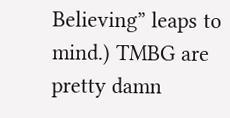Believing” leaps to mind.) TMBG are pretty damn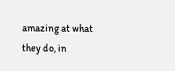amazing at what they do, in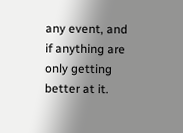any event, and if anything are only getting better at it.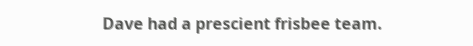Dave had a prescient frisbee team.